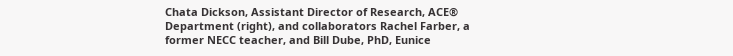Chata Dickson, Assistant Director of Research, ACE® Department (right), and collaborators Rachel Farber, a former NECC teacher, and Bill Dube, PhD, Eunice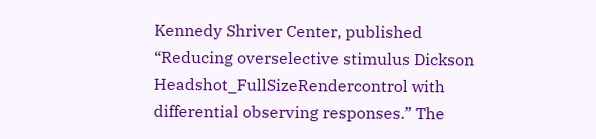Kennedy Shriver Center, published “Reducing overselective stimulus Dickson Headshot_FullSizeRendercontrol with differential observing responses.” The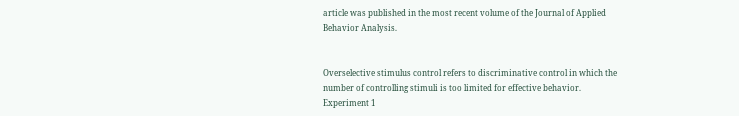article was published in the most recent volume of the Journal of Applied Behavior Analysis.


Overselective stimulus control refers to discriminative control in which the number of controlling stimuli is too limited for effective behavior. Experiment 1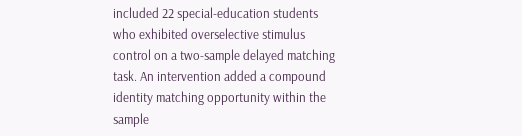included 22 special-education students who exhibited overselective stimulus control on a two-sample delayed matching task. An intervention added a compound identity matching opportunity within the sample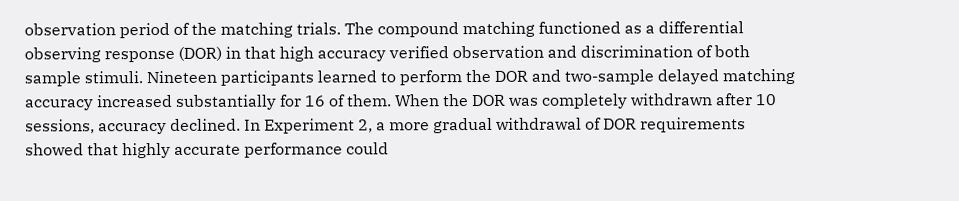observation period of the matching trials. The compound matching functioned as a differential observing response (DOR) in that high accuracy verified observation and discrimination of both sample stimuli. Nineteen participants learned to perform the DOR and two-sample delayed matching accuracy increased substantially for 16 of them. When the DOR was completely withdrawn after 10 sessions, accuracy declined. In Experiment 2, a more gradual withdrawal of DOR requirements showed that highly accurate performance could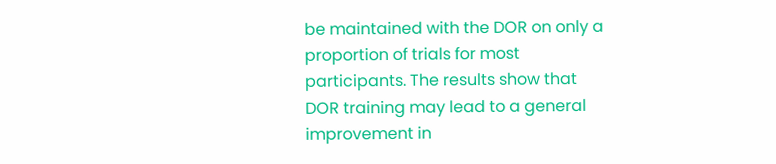be maintained with the DOR on only a proportion of trials for most participants. The results show that DOR training may lead to a general improvement in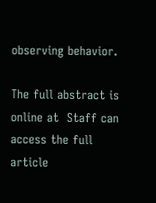observing behavior.

The full abstract is online at  Staff can access the full article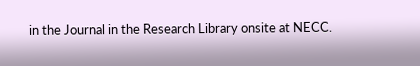in the Journal in the Research Library onsite at NECC.